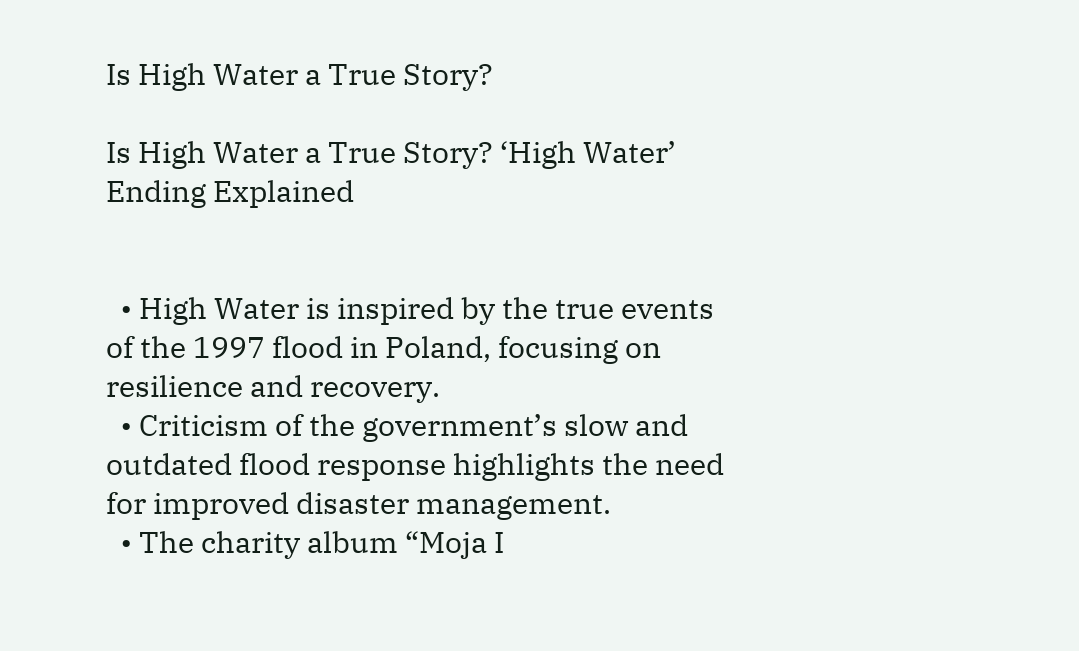Is High Water a True Story?

Is High Water a True Story? ‘High Water’ Ending Explained


  • High Water is inspired by the true events of the 1997 flood in Poland, focusing on resilience and recovery.
  • Criticism of the government’s slow and outdated flood response highlights the need for improved disaster management.
  • The charity album “Moja I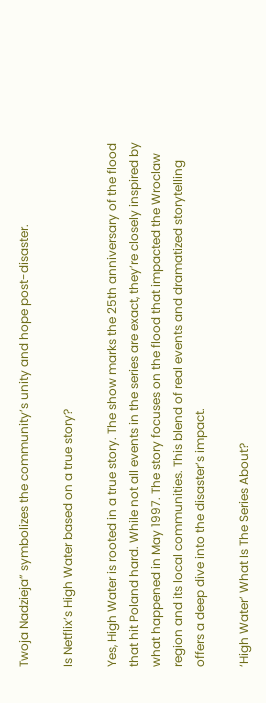Twoja Nadzieja” symbolizes the community’s unity and hope post-disaster.

Is Netflix’s High Water based on a true story?

Yes, High Water is rooted in a true story. The show marks the 25th anniversary of the flood that hit Poland hard. While not all events in the series are exact, they’re closely inspired by what happened in May 1997. The story focuses on the flood that impacted the Wroclaw region and its local communities. This blend of real events and dramatized storytelling offers a deep dive into the disaster’s impact.

‘High Water’ What Is The Series About?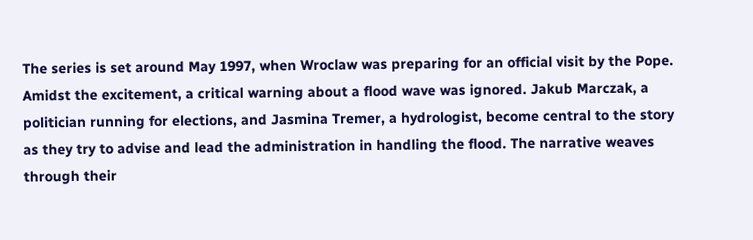The series is set around May 1997, when Wroclaw was preparing for an official visit by the Pope. Amidst the excitement, a critical warning about a flood wave was ignored. Jakub Marczak, a politician running for elections, and Jasmina Tremer, a hydrologist, become central to the story as they try to advise and lead the administration in handling the flood. The narrative weaves through their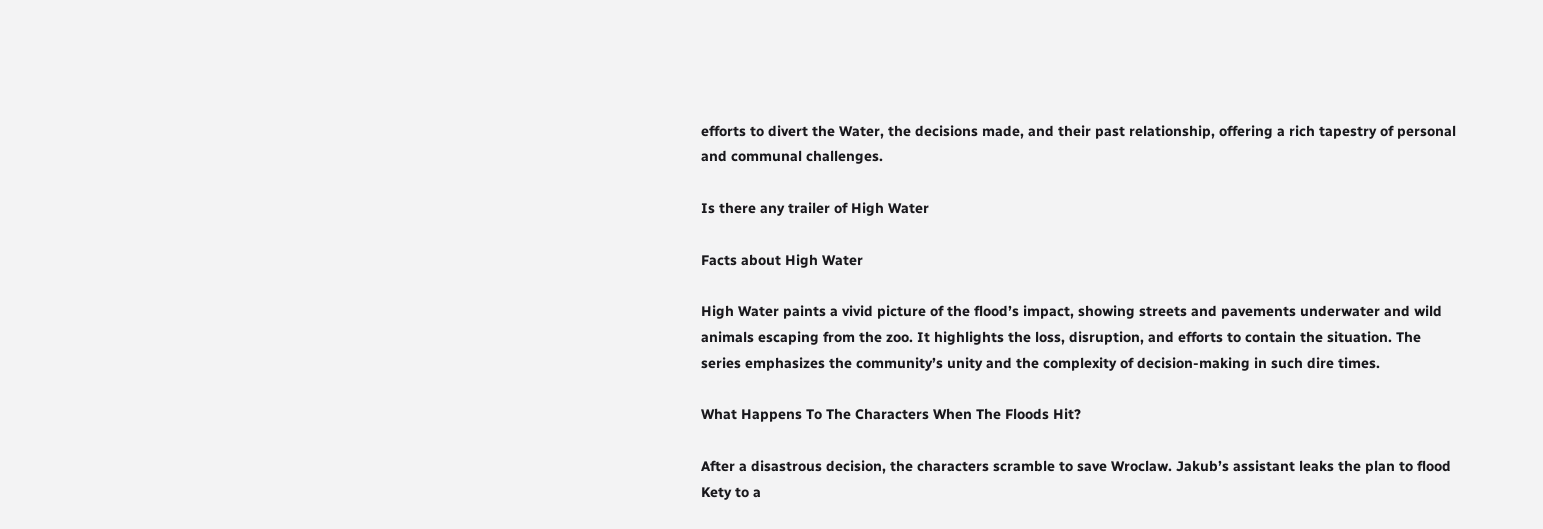efforts to divert the Water, the decisions made, and their past relationship, offering a rich tapestry of personal and communal challenges.

Is there any trailer of High Water

Facts about High Water

High Water paints a vivid picture of the flood’s impact, showing streets and pavements underwater and wild animals escaping from the zoo. It highlights the loss, disruption, and efforts to contain the situation. The series emphasizes the community’s unity and the complexity of decision-making in such dire times.

What Happens To The Characters When The Floods Hit?

After a disastrous decision, the characters scramble to save Wroclaw. Jakub’s assistant leaks the plan to flood Kety to a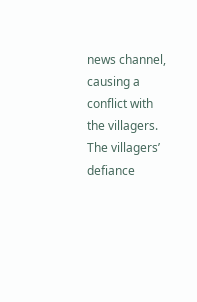news channel, causing a conflict with the villagers. The villagers’ defiance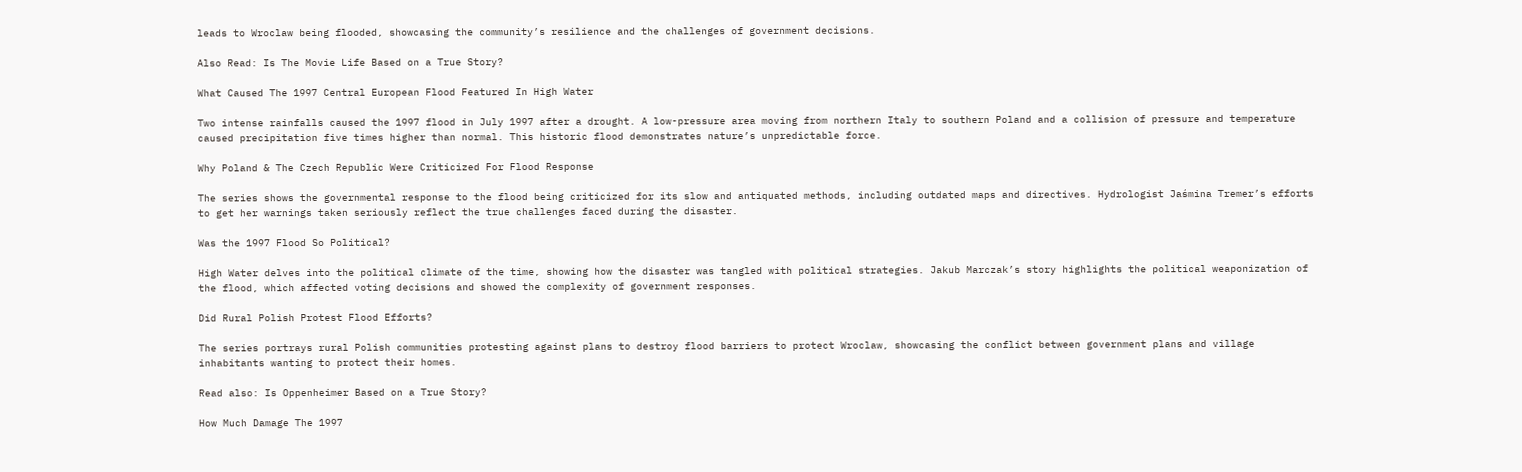leads to Wroclaw being flooded, showcasing the community’s resilience and the challenges of government decisions.

Also Read: Is The Movie Life Based on a True Story?

What Caused The 1997 Central European Flood Featured In High Water

Two intense rainfalls caused the 1997 flood in July 1997 after a drought. A low-pressure area moving from northern Italy to southern Poland and a collision of pressure and temperature caused precipitation five times higher than normal. This historic flood demonstrates nature’s unpredictable force.

Why Poland & The Czech Republic Were Criticized For Flood Response

The series shows the governmental response to the flood being criticized for its slow and antiquated methods, including outdated maps and directives. Hydrologist Jaśmina Tremer’s efforts to get her warnings taken seriously reflect the true challenges faced during the disaster.

Was the 1997 Flood So Political?

High Water delves into the political climate of the time, showing how the disaster was tangled with political strategies. Jakub Marczak’s story highlights the political weaponization of the flood, which affected voting decisions and showed the complexity of government responses.

Did Rural Polish Protest Flood Efforts?

The series portrays rural Polish communities protesting against plans to destroy flood barriers to protect Wroclaw, showcasing the conflict between government plans and village inhabitants wanting to protect their homes.

Read also: Is Oppenheimer Based on a True Story?

How Much Damage The 1997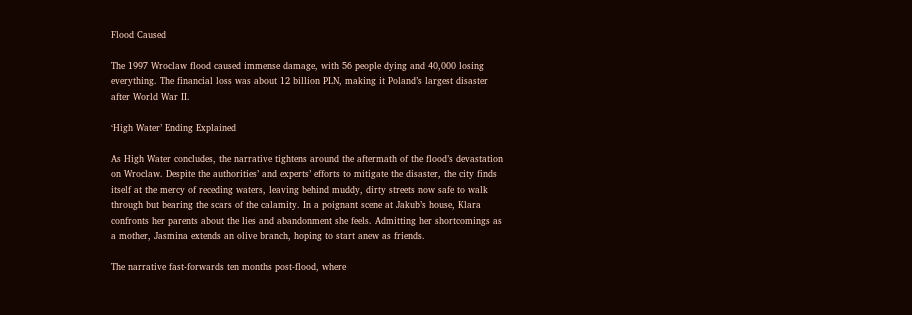Flood Caused

The 1997 Wroclaw flood caused immense damage, with 56 people dying and 40,000 losing everything. The financial loss was about 12 billion PLN, making it Poland’s largest disaster after World War II.

‘High Water’ Ending Explained

As High Water concludes, the narrative tightens around the aftermath of the flood’s devastation on Wroclaw. Despite the authorities’ and experts’ efforts to mitigate the disaster, the city finds itself at the mercy of receding waters, leaving behind muddy, dirty streets now safe to walk through but bearing the scars of the calamity. In a poignant scene at Jakub’s house, Klara confronts her parents about the lies and abandonment she feels. Admitting her shortcomings as a mother, Jasmina extends an olive branch, hoping to start anew as friends.

The narrative fast-forwards ten months post-flood, where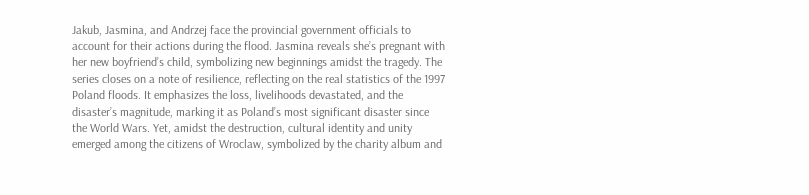Jakub, Jasmina, and Andrzej face the provincial government officials to account for their actions during the flood. Jasmina reveals she’s pregnant with her new boyfriend’s child, symbolizing new beginnings amidst the tragedy. The series closes on a note of resilience, reflecting on the real statistics of the 1997 Poland floods. It emphasizes the loss, livelihoods devastated, and the disaster’s magnitude, marking it as Poland’s most significant disaster since the World Wars. Yet, amidst the destruction, cultural identity and unity emerged among the citizens of Wroclaw, symbolized by the charity album and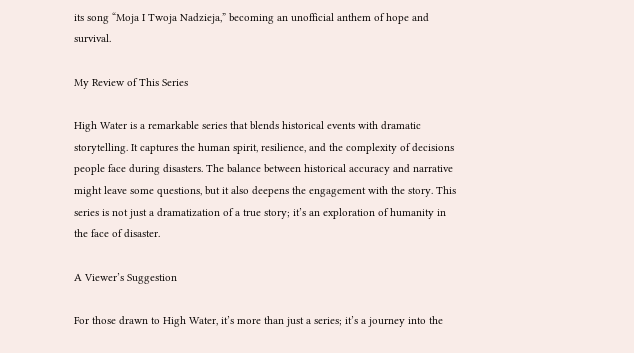its song “Moja I Twoja Nadzieja,” becoming an unofficial anthem of hope and survival.

My Review of This Series

High Water is a remarkable series that blends historical events with dramatic storytelling. It captures the human spirit, resilience, and the complexity of decisions people face during disasters. The balance between historical accuracy and narrative might leave some questions, but it also deepens the engagement with the story. This series is not just a dramatization of a true story; it’s an exploration of humanity in the face of disaster.

A Viewer’s Suggestion

For those drawn to High Water, it’s more than just a series; it’s a journey into the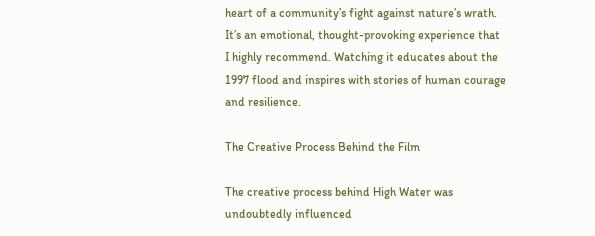heart of a community’s fight against nature’s wrath. It’s an emotional, thought-provoking experience that I highly recommend. Watching it educates about the 1997 flood and inspires with stories of human courage and resilience.

The Creative Process Behind the Film

The creative process behind High Water was undoubtedly influenced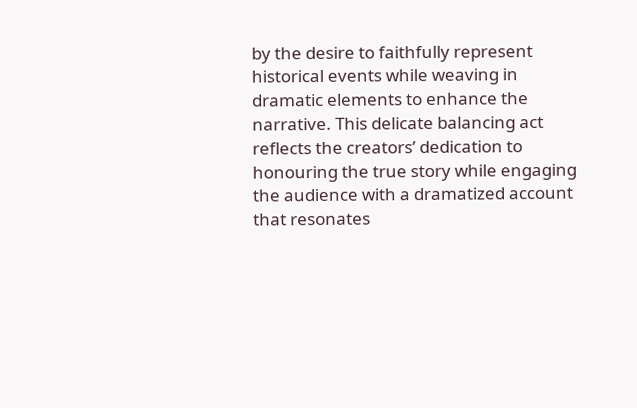by the desire to faithfully represent historical events while weaving in dramatic elements to enhance the narrative. This delicate balancing act reflects the creators’ dedication to honouring the true story while engaging the audience with a dramatized account that resonates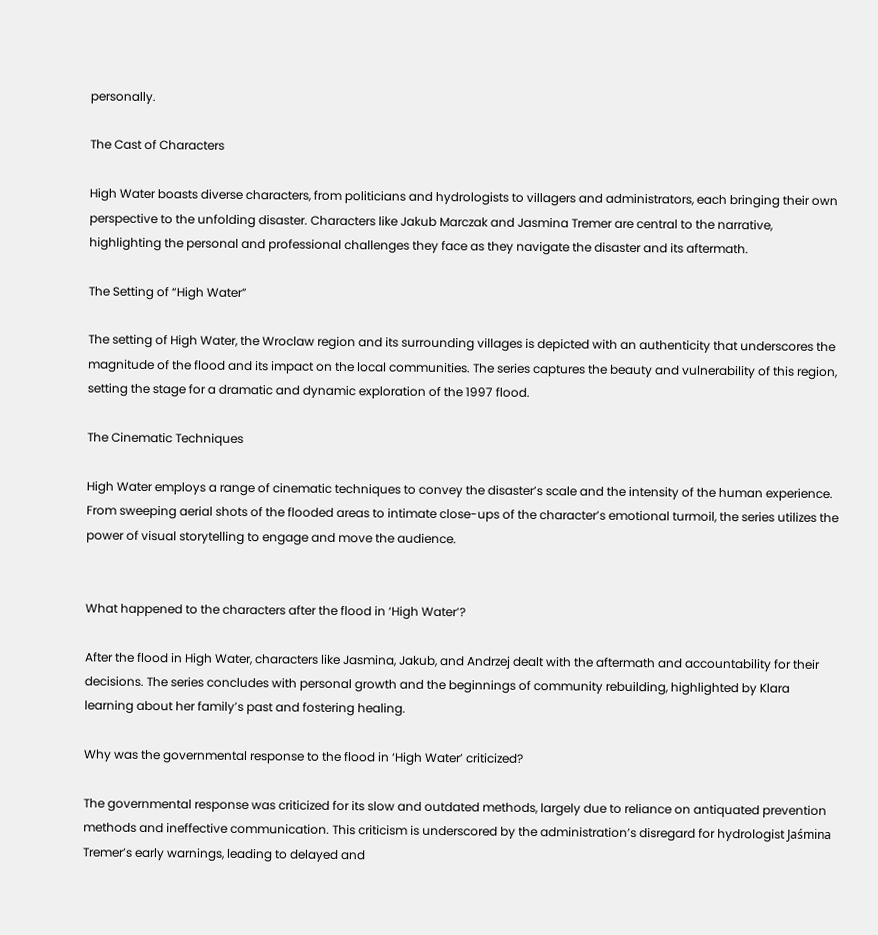personally.

The Cast of Characters

High Water boasts diverse characters, from politicians and hydrologists to villagers and administrators, each bringing their own perspective to the unfolding disaster. Characters like Jakub Marczak and Jasmina Tremer are central to the narrative, highlighting the personal and professional challenges they face as they navigate the disaster and its aftermath.

The Setting of “High Water”

The setting of High Water, the Wroclaw region and its surrounding villages is depicted with an authenticity that underscores the magnitude of the flood and its impact on the local communities. The series captures the beauty and vulnerability of this region, setting the stage for a dramatic and dynamic exploration of the 1997 flood.

The Cinematic Techniques

High Water employs a range of cinematic techniques to convey the disaster’s scale and the intensity of the human experience. From sweeping aerial shots of the flooded areas to intimate close-ups of the character’s emotional turmoil, the series utilizes the power of visual storytelling to engage and move the audience.


What happened to the characters after the flood in ‘High Water’?

After the flood in High Water, characters like Jasmina, Jakub, and Andrzej dealt with the aftermath and accountability for their decisions. The series concludes with personal growth and the beginnings of community rebuilding, highlighted by Klara learning about her family’s past and fostering healing.

Why was the governmental response to the flood in ‘High Water’ criticized?

The governmental response was criticized for its slow and outdated methods, largely due to reliance on antiquated prevention methods and ineffective communication. This criticism is underscored by the administration’s disregard for hydrologist Jaśmina Tremer’s early warnings, leading to delayed and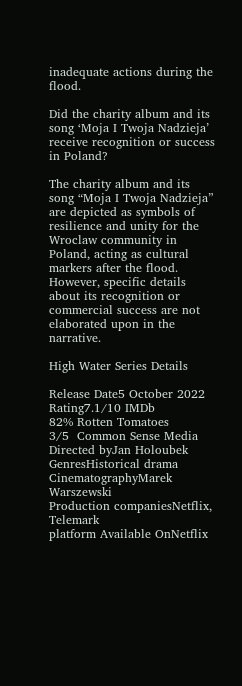inadequate actions during the flood.

Did the charity album and its song ‘Moja I Twoja Nadzieja’ receive recognition or success in Poland?

The charity album and its song “Moja I Twoja Nadzieja” are depicted as symbols of resilience and unity for the Wroclaw community in Poland, acting as cultural markers after the flood. However, specific details about its recognition or commercial success are not elaborated upon in the narrative.

High Water Series Details

Release Date5 October 2022
Rating7.1/10 IMDb
82% Rotten Tomatoes
3/5  Common Sense Media
Directed byJan Holoubek
GenresHistorical drama
CinematographyMarek Warszewski
Production companiesNetflix,  Telemark
platform Available OnNetflix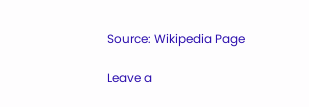Source: Wikipedia Page

Leave a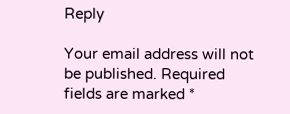Reply

Your email address will not be published. Required fields are marked *